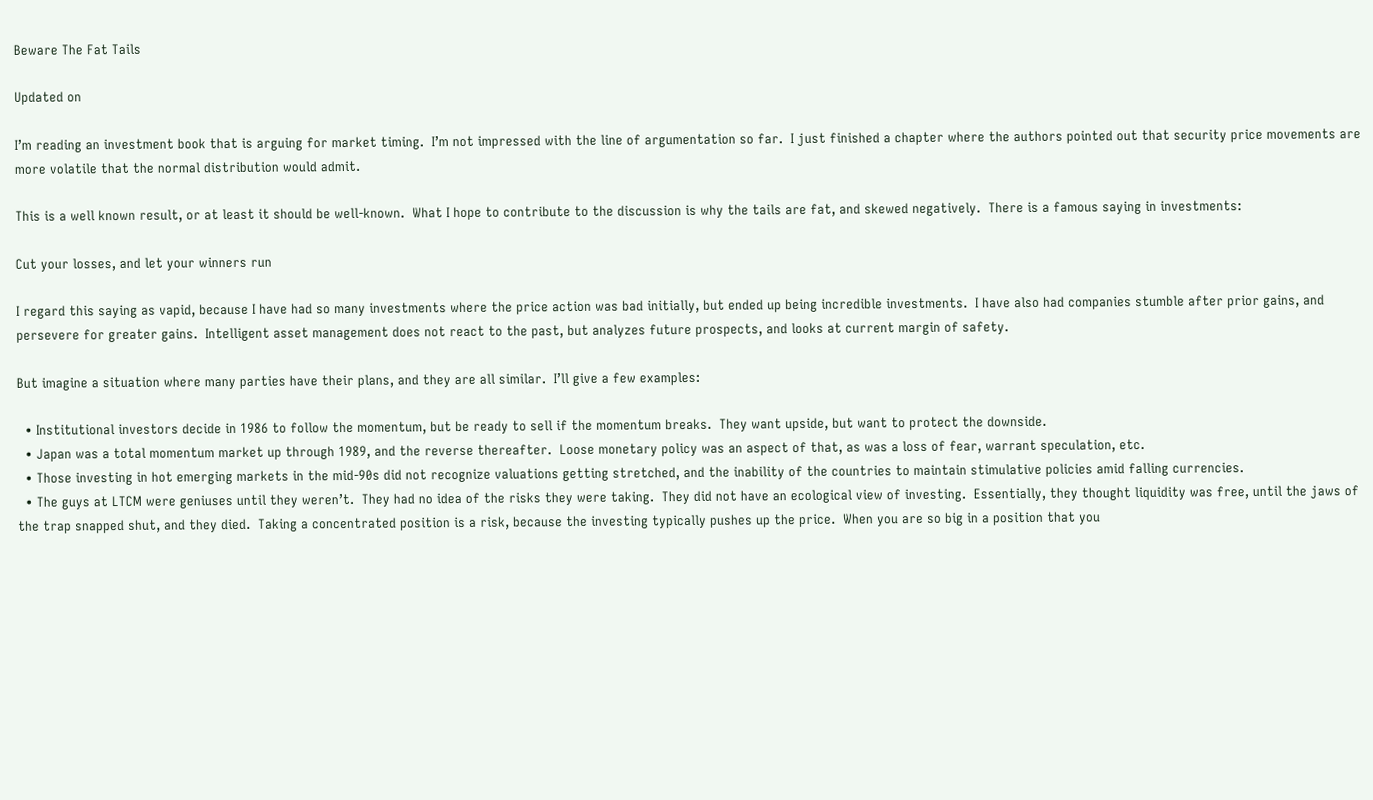Beware The Fat Tails

Updated on

I’m reading an investment book that is arguing for market timing.  I’m not impressed with the line of argumentation so far.  I just finished a chapter where the authors pointed out that security price movements are more volatile that the normal distribution would admit.

This is a well known result, or at least it should be well-known.  What I hope to contribute to the discussion is why the tails are fat, and skewed negatively.  There is a famous saying in investments:

Cut your losses, and let your winners run

I regard this saying as vapid, because I have had so many investments where the price action was bad initially, but ended up being incredible investments.  I have also had companies stumble after prior gains, and persevere for greater gains.  Intelligent asset management does not react to the past, but analyzes future prospects, and looks at current margin of safety.

But imagine a situation where many parties have their plans, and they are all similar.  I’ll give a few examples:

  • Institutional investors decide in 1986 to follow the momentum, but be ready to sell if the momentum breaks.  They want upside, but want to protect the downside.
  • Japan was a total momentum market up through 1989, and the reverse thereafter.  Loose monetary policy was an aspect of that, as was a loss of fear, warrant speculation, etc.
  • Those investing in hot emerging markets in the mid-90s did not recognize valuations getting stretched, and the inability of the countries to maintain stimulative policies amid falling currencies.
  • The guys at LTCM were geniuses until they weren’t.  They had no idea of the risks they were taking.  They did not have an ecological view of investing.  Essentially, they thought liquidity was free, until the jaws of the trap snapped shut, and they died.  Taking a concentrated position is a risk, because the investing typically pushes up the price.  When you are so big in a position that you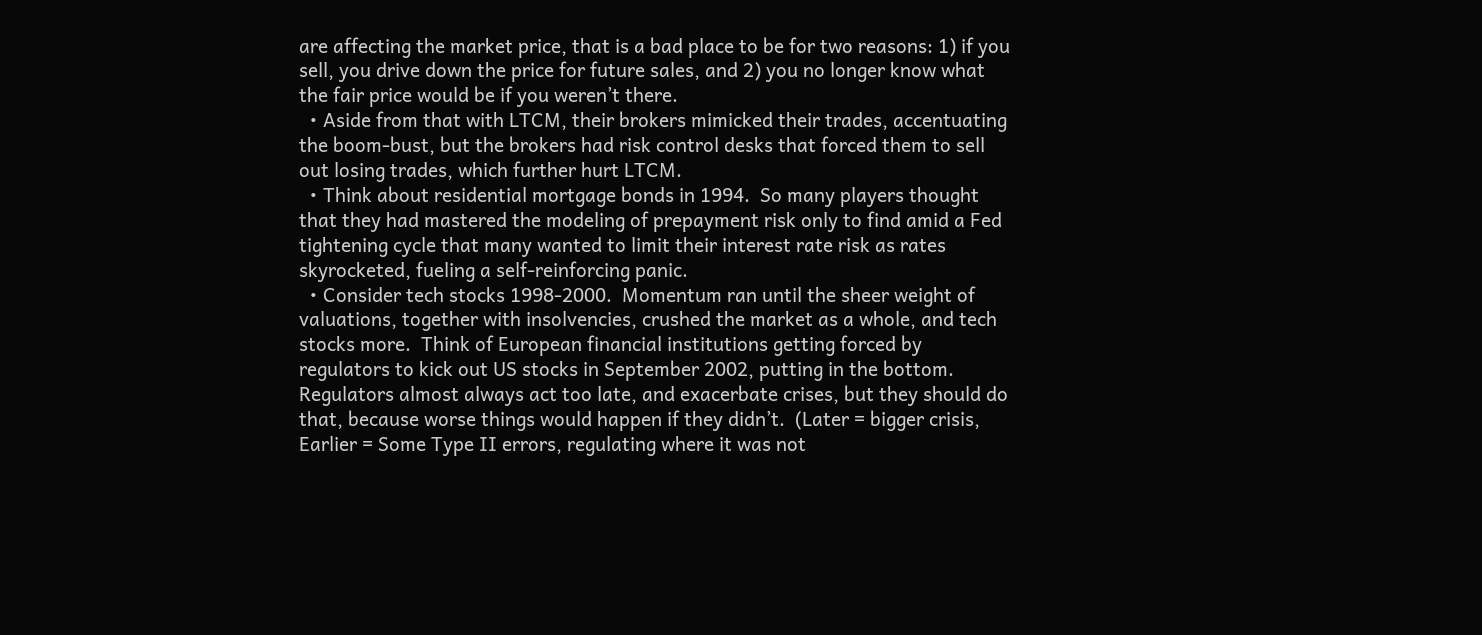are affecting the market price, that is a bad place to be for two reasons: 1) if you sell, you drive down the price for future sales, and 2) you no longer know what the fair price would be if you weren’t there.
  • Aside from that with LTCM, their brokers mimicked their trades, accentuating the boom-bust, but the brokers had risk control desks that forced them to sell out losing trades, which further hurt LTCM.
  • Think about residential mortgage bonds in 1994.  So many players thought that they had mastered the modeling of prepayment risk only to find amid a Fed tightening cycle that many wanted to limit their interest rate risk as rates skyrocketed, fueling a self-reinforcing panic.
  • Consider tech stocks 1998-2000.  Momentum ran until the sheer weight of valuations, together with insolvencies, crushed the market as a whole, and tech stocks more.  Think of European financial institutions getting forced by regulators to kick out US stocks in September 2002, putting in the bottom.  Regulators almost always act too late, and exacerbate crises, but they should do that, because worse things would happen if they didn’t.  (Later = bigger crisis, Earlier = Some Type II errors, regulating where it was not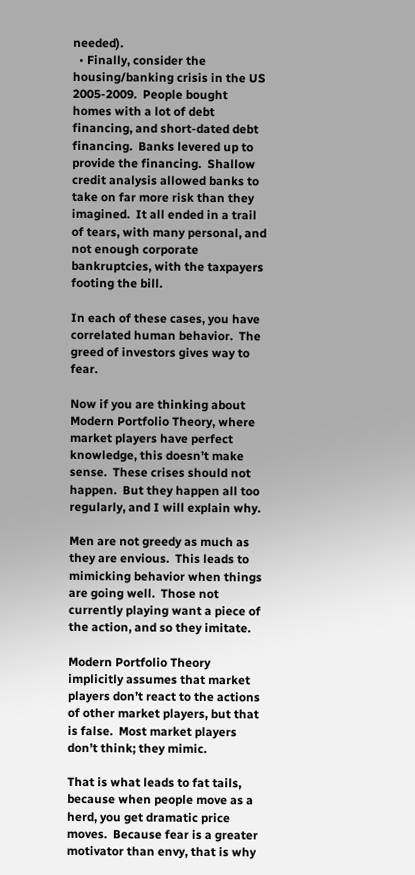needed).
  • Finally, consider the housing/banking crisis in the US 2005-2009.  People bought homes with a lot of debt financing, and short-dated debt financing.  Banks levered up to provide the financing.  Shallow credit analysis allowed banks to take on far more risk than they imagined.  It all ended in a trail of tears, with many personal, and not enough corporate bankruptcies, with the taxpayers footing the bill.

In each of these cases, you have correlated human behavior.  The greed of investors gives way to fear.

Now if you are thinking about Modern Portfolio Theory, where market players have perfect knowledge, this doesn’t make sense.  These crises should not happen.  But they happen all too regularly, and I will explain why.

Men are not greedy as much as they are envious.  This leads to mimicking behavior when things are going well.  Those not currently playing want a piece of the action, and so they imitate.

Modern Portfolio Theory implicitly assumes that market players don’t react to the actions of other market players, but that is false.  Most market players don’t think; they mimic.

That is what leads to fat tails, because when people move as a herd, you get dramatic price moves.  Because fear is a greater motivator than envy, that is why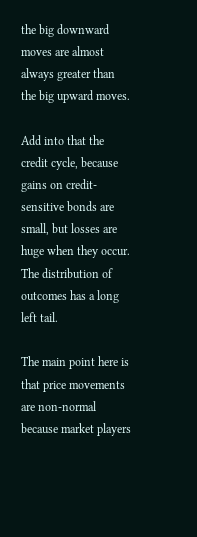the big downward moves are almost always greater than the big upward moves.

Add into that the credit cycle, because gains on credit-sensitive bonds are small, but losses are huge when they occur.  The distribution of outcomes has a long left tail.

The main point here is that price movements are non-normal because market players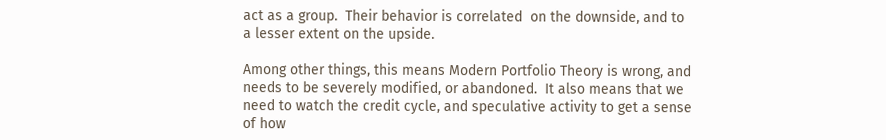act as a group.  Their behavior is correlated  on the downside, and to a lesser extent on the upside.

Among other things, this means Modern Portfolio Theory is wrong, and needs to be severely modified, or abandoned.  It also means that we need to watch the credit cycle, and speculative activity to get a sense of how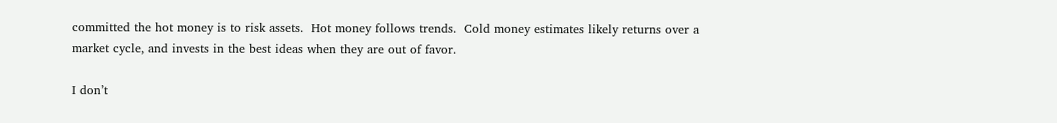committed the hot money is to risk assets.  Hot money follows trends.  Cold money estimates likely returns over a market cycle, and invests in the best ideas when they are out of favor.

I don’t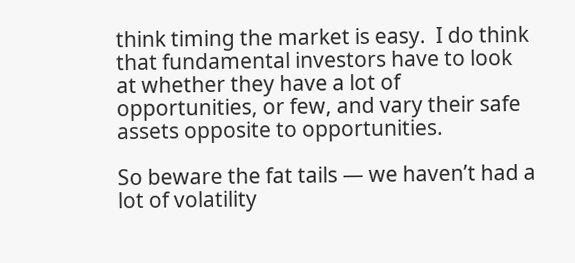think timing the market is easy.  I do think that fundamental investors have to look at whether they have a lot of opportunities, or few, and vary their safe assets opposite to opportunities.

So beware the fat tails — we haven’t had a lot of volatility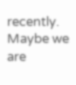recently.  Maybe we are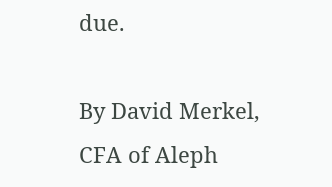due.

By David Merkel, CFA of Aleph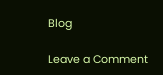Blog

Leave a Comment